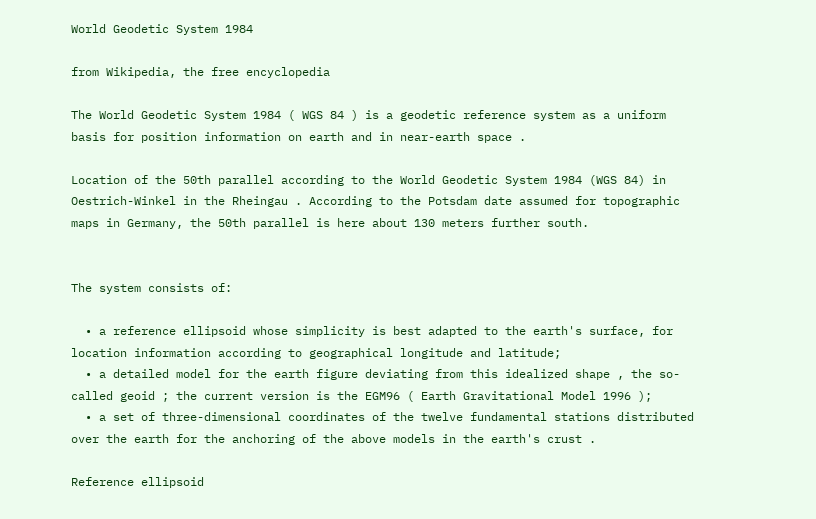World Geodetic System 1984

from Wikipedia, the free encyclopedia

The World Geodetic System 1984 ( WGS 84 ) is a geodetic reference system as a uniform basis for position information on earth and in near-earth space .

Location of the 50th parallel according to the World Geodetic System 1984 (WGS 84) in Oestrich-Winkel in the Rheingau . According to the Potsdam date assumed for topographic maps in Germany, the 50th parallel is here about 130 meters further south.


The system consists of:

  • a reference ellipsoid whose simplicity is best adapted to the earth's surface, for location information according to geographical longitude and latitude;
  • a detailed model for the earth figure deviating from this idealized shape , the so-called geoid ; the current version is the EGM96 ( Earth Gravitational Model 1996 );
  • a set of three-dimensional coordinates of the twelve fundamental stations distributed over the earth for the anchoring of the above models in the earth's crust .

Reference ellipsoid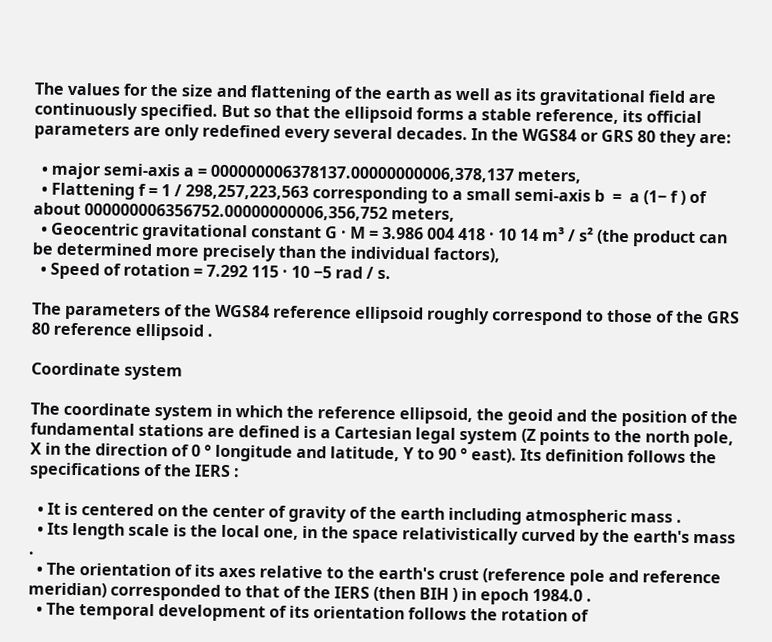The values for the size and flattening of the earth as well as its gravitational field are continuously specified. But so that the ellipsoid forms a stable reference, its official parameters are only redefined every several decades. In the WGS84 or GRS 80 they are:

  • major semi-axis a = 000000006378137.00000000006,378,137 meters,
  • Flattening f = 1 / 298,257,223,563 corresponding to a small semi-axis b  =  a (1− f ) of about 000000006356752.00000000006,356,752 meters,
  • Geocentric gravitational constant G · M = 3.986 004 418 · 10 14 m³ / s² (the product can be determined more precisely than the individual factors),
  • Speed of rotation = 7.292 115 · 10 −5 rad / s.

The parameters of the WGS84 reference ellipsoid roughly correspond to those of the GRS 80 reference ellipsoid .

Coordinate system

The coordinate system in which the reference ellipsoid, the geoid and the position of the fundamental stations are defined is a Cartesian legal system (Z points to the north pole, X in the direction of 0 ° longitude and latitude, Y to 90 ° east). Its definition follows the specifications of the IERS :

  • It is centered on the center of gravity of the earth including atmospheric mass .
  • Its length scale is the local one, in the space relativistically curved by the earth's mass .
  • The orientation of its axes relative to the earth's crust (reference pole and reference meridian) corresponded to that of the IERS (then BIH ) in epoch 1984.0 .
  • The temporal development of its orientation follows the rotation of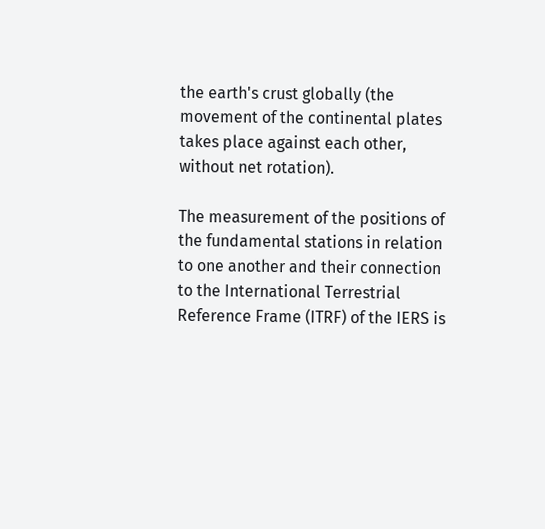the earth's crust globally (the movement of the continental plates takes place against each other, without net rotation).

The measurement of the positions of the fundamental stations in relation to one another and their connection to the International Terrestrial Reference Frame (ITRF) of the IERS is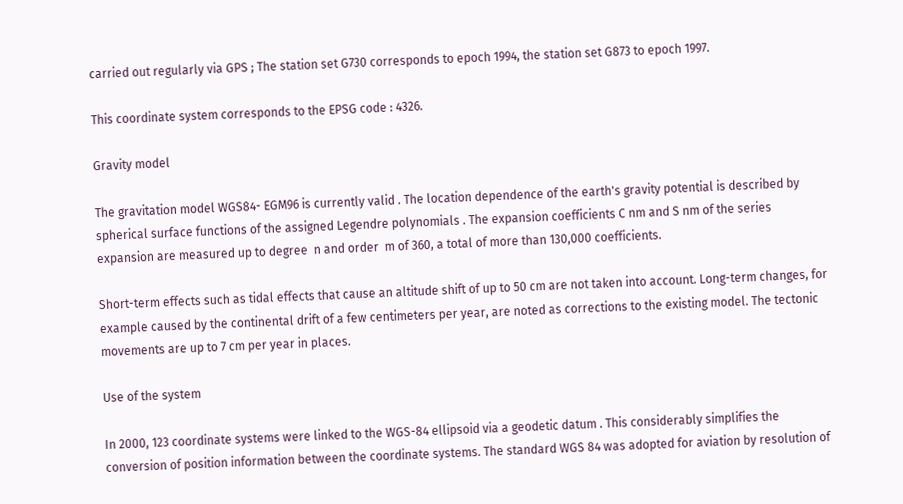carried out regularly via GPS ; The station set G730 corresponds to epoch 1994, the station set G873 to epoch 1997.

This coordinate system corresponds to the EPSG code : 4326.

Gravity model

The gravitation model WGS84- EGM96 is currently valid . The location dependence of the earth's gravity potential is described by spherical surface functions of the assigned Legendre polynomials . The expansion coefficients C nm and S nm of the series expansion are measured up to degree  n and order  m of 360, a total of more than 130,000 coefficients.

Short-term effects such as tidal effects that cause an altitude shift of up to 50 cm are not taken into account. Long-term changes, for example caused by the continental drift of a few centimeters per year, are noted as corrections to the existing model. The tectonic movements are up to 7 cm per year in places.

Use of the system

In 2000, 123 coordinate systems were linked to the WGS-84 ellipsoid via a geodetic datum . This considerably simplifies the conversion of position information between the coordinate systems. The standard WGS 84 was adopted for aviation by resolution of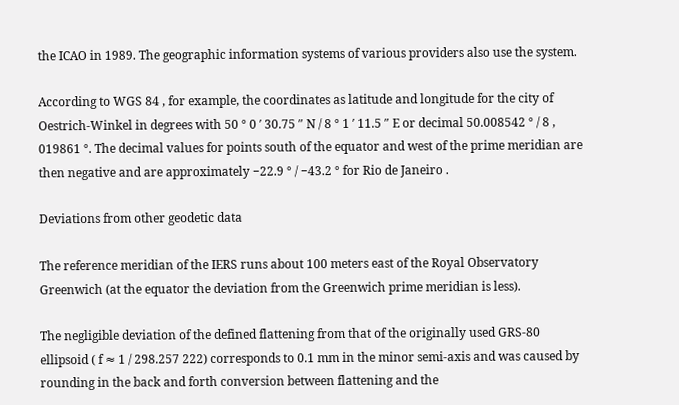the ICAO in 1989. The geographic information systems of various providers also use the system.

According to WGS 84 , for example, the coordinates as latitude and longitude for the city of Oestrich-Winkel in degrees with 50 ° 0 ′ 30.75 ″ N / 8 ° 1 ′ 11.5 ″ E or decimal 50.008542 ° / 8 , 019861 °. The decimal values for points south of the equator and west of the prime meridian are then negative and are approximately −22.9 ° / −43.2 ° for Rio de Janeiro .

Deviations from other geodetic data

The reference meridian of the IERS runs about 100 meters east of the Royal Observatory Greenwich (at the equator the deviation from the Greenwich prime meridian is less).

The negligible deviation of the defined flattening from that of the originally used GRS-80 ellipsoid ( f ≈ 1 / 298.257 222) corresponds to 0.1 mm in the minor semi-axis and was caused by rounding in the back and forth conversion between flattening and the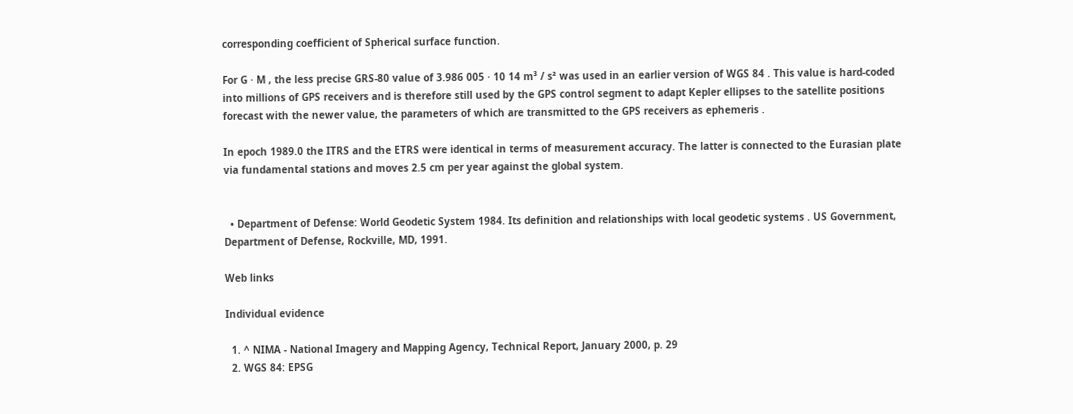corresponding coefficient of Spherical surface function.

For G · M , the less precise GRS-80 value of 3.986 005 · 10 14 m³ / s² was used in an earlier version of WGS 84 . This value is hard-coded into millions of GPS receivers and is therefore still used by the GPS control segment to adapt Kepler ellipses to the satellite positions forecast with the newer value, the parameters of which are transmitted to the GPS receivers as ephemeris .

In epoch 1989.0 the ITRS and the ETRS were identical in terms of measurement accuracy. The latter is connected to the Eurasian plate via fundamental stations and moves 2.5 cm per year against the global system.


  • Department of Defense: World Geodetic System 1984. Its definition and relationships with local geodetic systems . US Government, Department of Defense, Rockville, MD, 1991.

Web links

Individual evidence

  1. ^ NIMA - National Imagery and Mapping Agency, Technical Report, January 2000, p. 29
  2. WGS 84: EPSG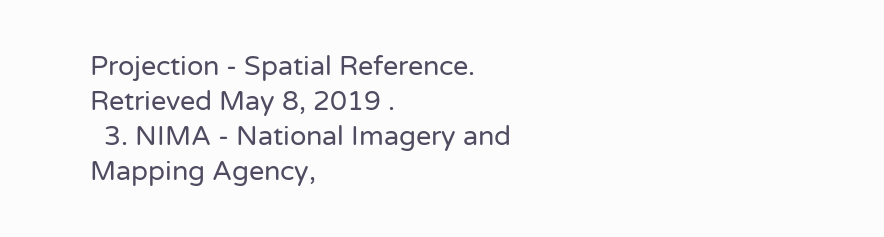Projection - Spatial Reference. Retrieved May 8, 2019 .
  3. NIMA - National Imagery and Mapping Agency,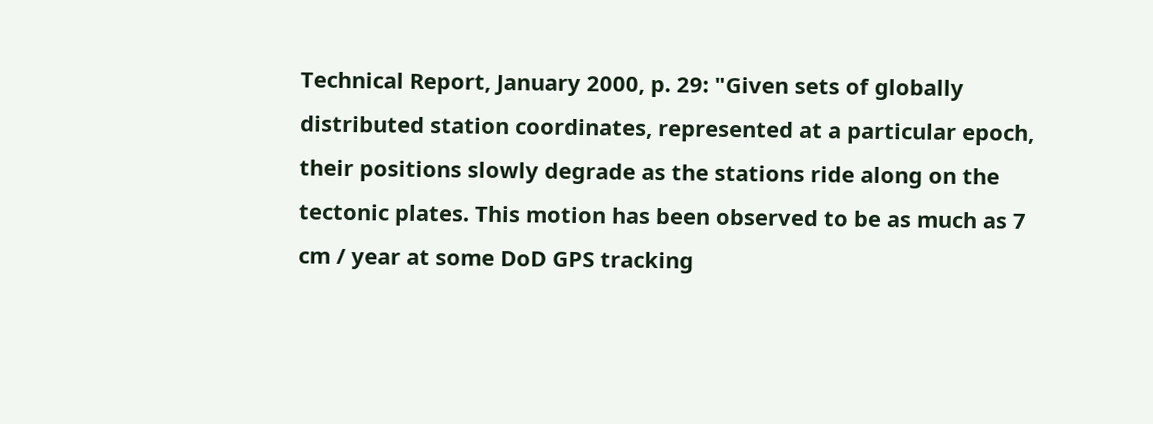Technical Report, January 2000, p. 29: "Given sets of globally distributed station coordinates, represented at a particular epoch, their positions slowly degrade as the stations ride along on the tectonic plates. This motion has been observed to be as much as 7 cm / year at some DoD GPS tracking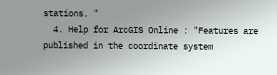stations. "
  4. Help for ArcGIS Online : "Features are published in the coordinate system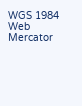WGS 1984 Web Mercator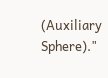(Auxiliary Sphere)."